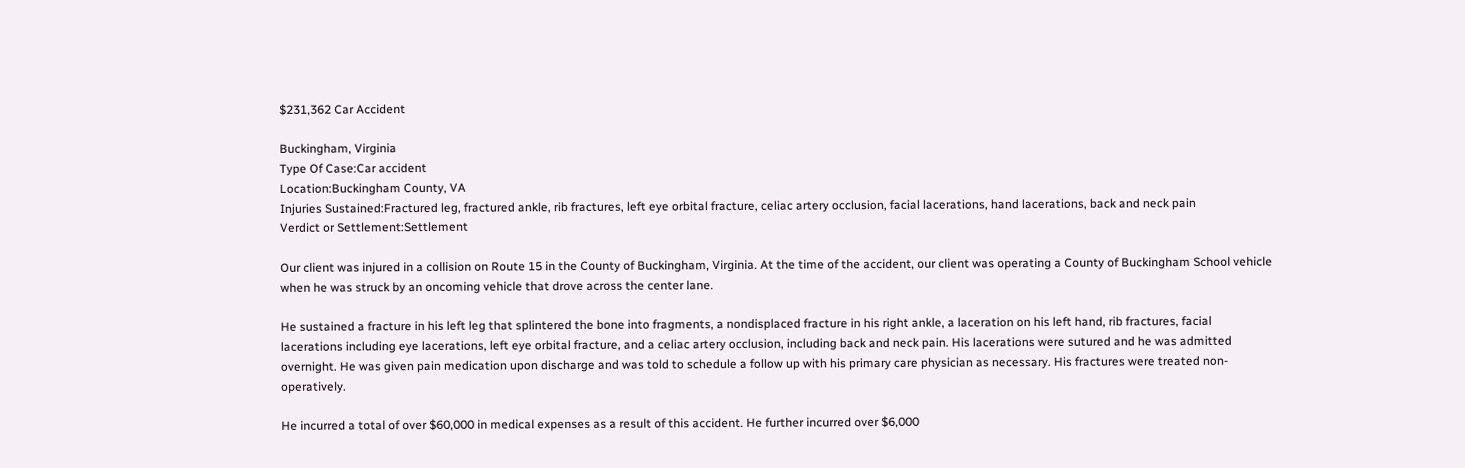$231,362 Car Accident

Buckingham, Virginia
Type Of Case:Car accident
Location:Buckingham County, VA
Injuries Sustained:Fractured leg, fractured ankle, rib fractures, left eye orbital fracture, celiac artery occlusion, facial lacerations, hand lacerations, back and neck pain
Verdict or Settlement:Settlement

Our client was injured in a collision on Route 15 in the County of Buckingham, Virginia. At the time of the accident, our client was operating a County of Buckingham School vehicle when he was struck by an oncoming vehicle that drove across the center lane.

He sustained a fracture in his left leg that splintered the bone into fragments, a nondisplaced fracture in his right ankle, a laceration on his left hand, rib fractures, facial lacerations including eye lacerations, left eye orbital fracture, and a celiac artery occlusion, including back and neck pain. His lacerations were sutured and he was admitted overnight. He was given pain medication upon discharge and was told to schedule a follow up with his primary care physician as necessary. His fractures were treated non-operatively.

He incurred a total of over $60,000 in medical expenses as a result of this accident. He further incurred over $6,000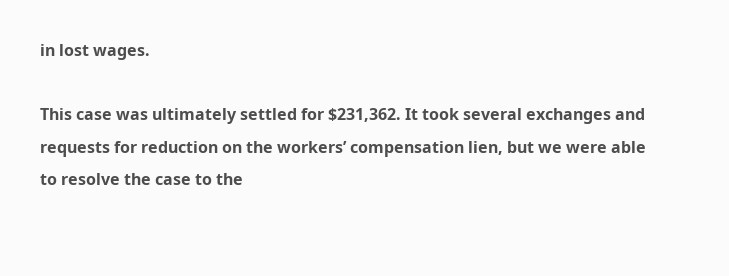in lost wages.

This case was ultimately settled for $231,362. It took several exchanges and requests for reduction on the workers’ compensation lien, but we were able to resolve the case to the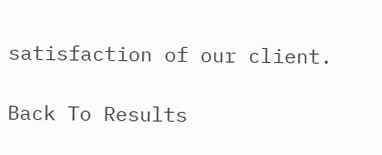satisfaction of our client.

Back To Results